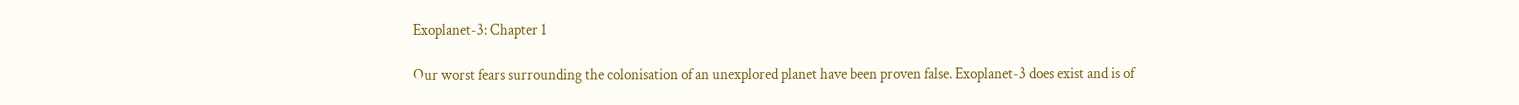Exoplanet-3: Chapter 1

Our worst fears surrounding the colonisation of an unexplored planet have been proven false. Exoplanet-3 does exist and is of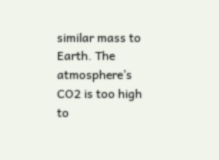similar mass to Earth. The atmosphere’s CO2 is too high to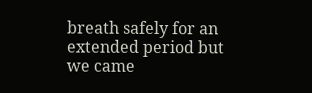breath safely for an extended period but we came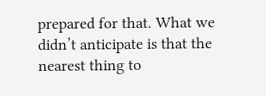prepared for that. What we didn’t anticipate is that the nearest thing to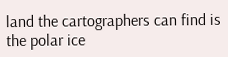land the cartographers can find is the polar ice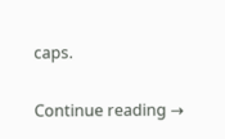caps.

Continue reading →